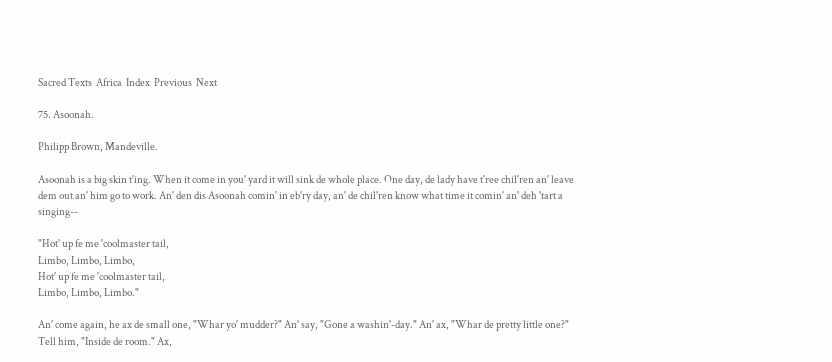Sacred Texts  Africa  Index  Previous  Next

75. Asoonah.

Philipp Brown, Mandeville.

Asoonah is a big skin t'ing. When it come in you' yard it will sink de whole place. One day, de lady have t'ree chil'ren an' leave dem out an' him go to work. An' den dis Asoonah comin' in eb'ry day, an' de chil'ren know what time it comin' an' deh 'tart a singing--

"Hot' up fe me 'coolmaster tail,
Limbo, Limbo, Limbo,
Hot' up fe me 'coolmaster tail,
Limbo, Limbo, Limbo."

An' come again, he ax de small one, "Whar yo' mudder?" An' say, "Gone a washin'-day." An' ax, "Whar de pretty little one?" Tell him, "Inside de room." Ax,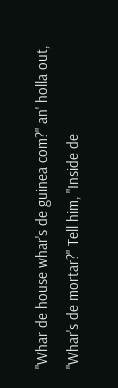"Whar de house whar's de guinea com?" an' holla out, "Whar's de mortar?" Tell him, "Inside de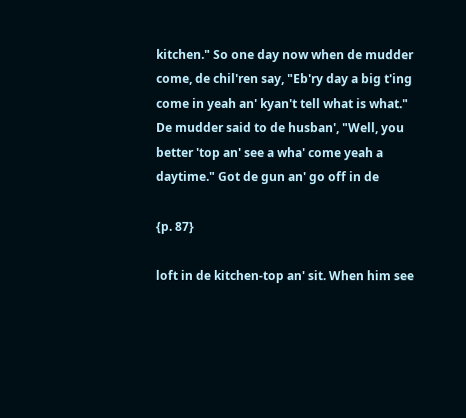kitchen." So one day now when de mudder come, de chil'ren say, "Eb'ry day a big t'ing come in yeah an' kyan't tell what is what." De mudder said to de husban', "Well, you better 'top an' see a wha' come yeah a daytime." Got de gun an' go off in de

{p. 87}

loft in de kitchen-top an' sit. When him see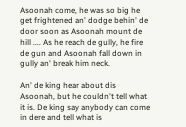Asoonah come, he was so big he get frightened an' dodge behin' de door soon as Asoonah mount de hill .... As he reach de gully, he fire de gun and Asoonah fall down in gully an' break him neck.

An' de king hear about dis Asoonah, but he couldn't tell what it is. De king say anybody can come in dere and tell what is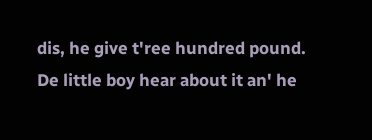dis, he give t'ree hundred pound. De little boy hear about it an' he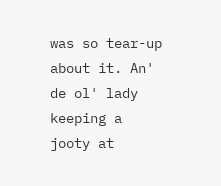was so tear-up about it. An' de ol' lady keeping a jooty at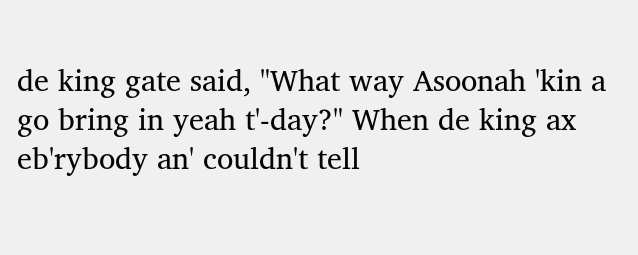de king gate said, "What way Asoonah 'kin a go bring in yeah t'-day?" When de king ax eb'rybody an' couldn't tell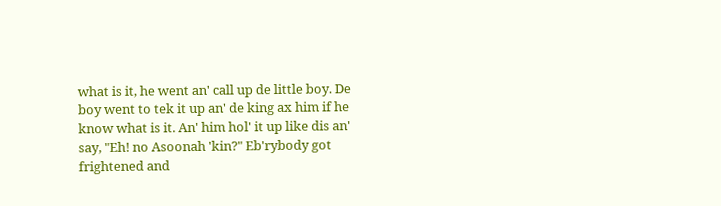what is it, he went an' call up de little boy. De boy went to tek it up an' de king ax him if he know what is it. An' him hol' it up like dis an' say, "Eh! no Asoonah 'kin?" Eb'rybody got frightened and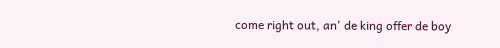come right out, an' de king offer de boy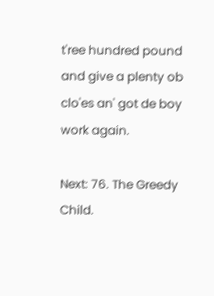t'ree hundred pound and give a plenty ob clo'es an' got de boy work again.

Next: 76. The Greedy Child.